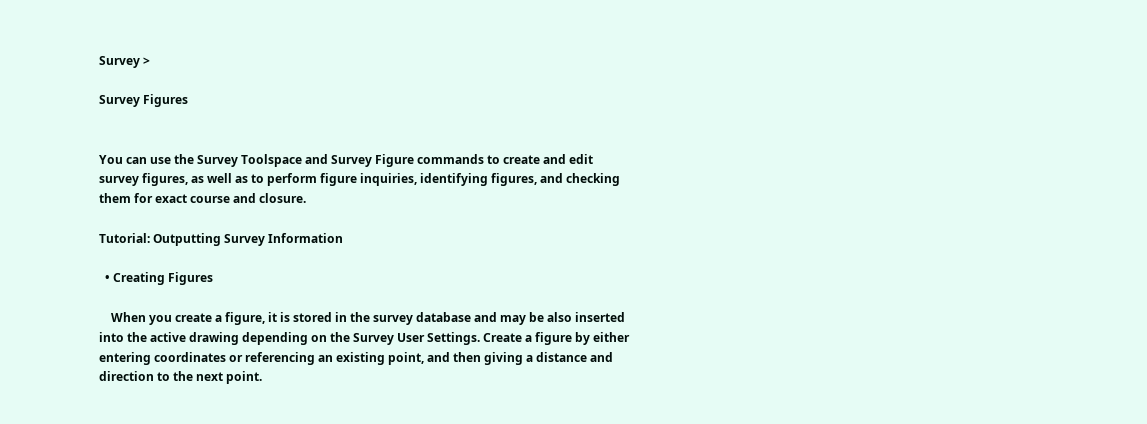Survey >

Survey Figures


You can use the Survey Toolspace and Survey Figure commands to create and edit survey figures, as well as to perform figure inquiries, identifying figures, and checking them for exact course and closure.

Tutorial: Outputting Survey Information

  • Creating Figures

    When you create a figure, it is stored in the survey database and may be also inserted into the active drawing depending on the Survey User Settings. Create a figure by either entering coordinates or referencing an existing point, and then giving a distance and direction to the next point.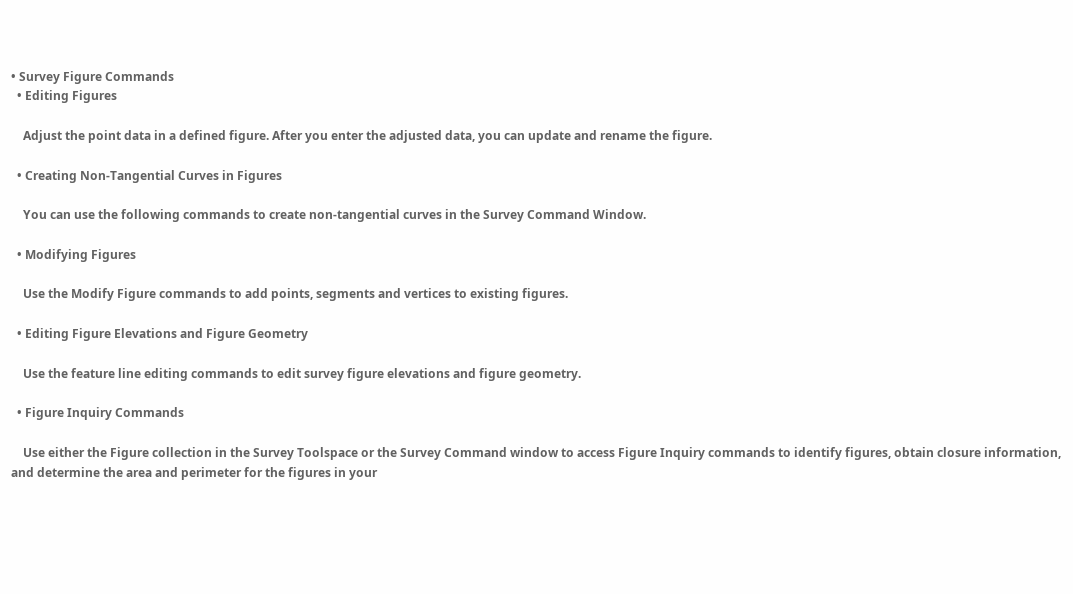• Survey Figure Commands
  • Editing Figures

    Adjust the point data in a defined figure. After you enter the adjusted data, you can update and rename the figure.

  • Creating Non-Tangential Curves in Figures

    You can use the following commands to create non-tangential curves in the Survey Command Window.

  • Modifying Figures

    Use the Modify Figure commands to add points, segments and vertices to existing figures.

  • Editing Figure Elevations and Figure Geometry

    Use the feature line editing commands to edit survey figure elevations and figure geometry.

  • Figure Inquiry Commands

    Use either the Figure collection in the Survey Toolspace or the Survey Command window to access Figure Inquiry commands to identify figures, obtain closure information, and determine the area and perimeter for the figures in your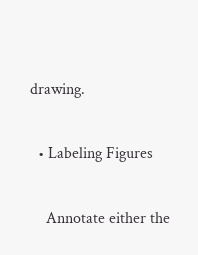drawing.

  • Labeling Figures

    Annotate either the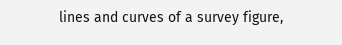lines and curves of a survey figure,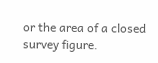or the area of a closed survey figure.